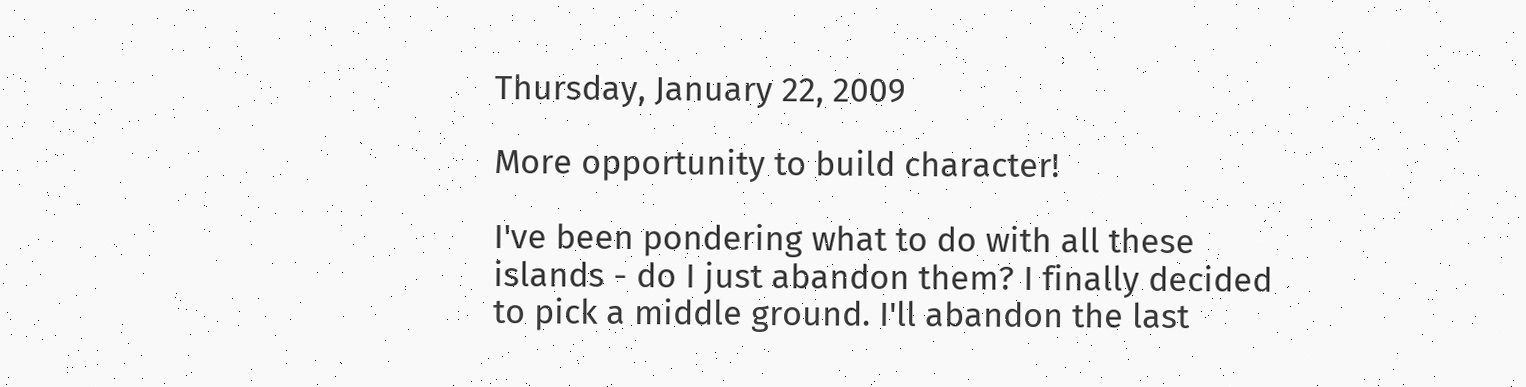Thursday, January 22, 2009

More opportunity to build character!

I've been pondering what to do with all these islands - do I just abandon them? I finally decided to pick a middle ground. I'll abandon the last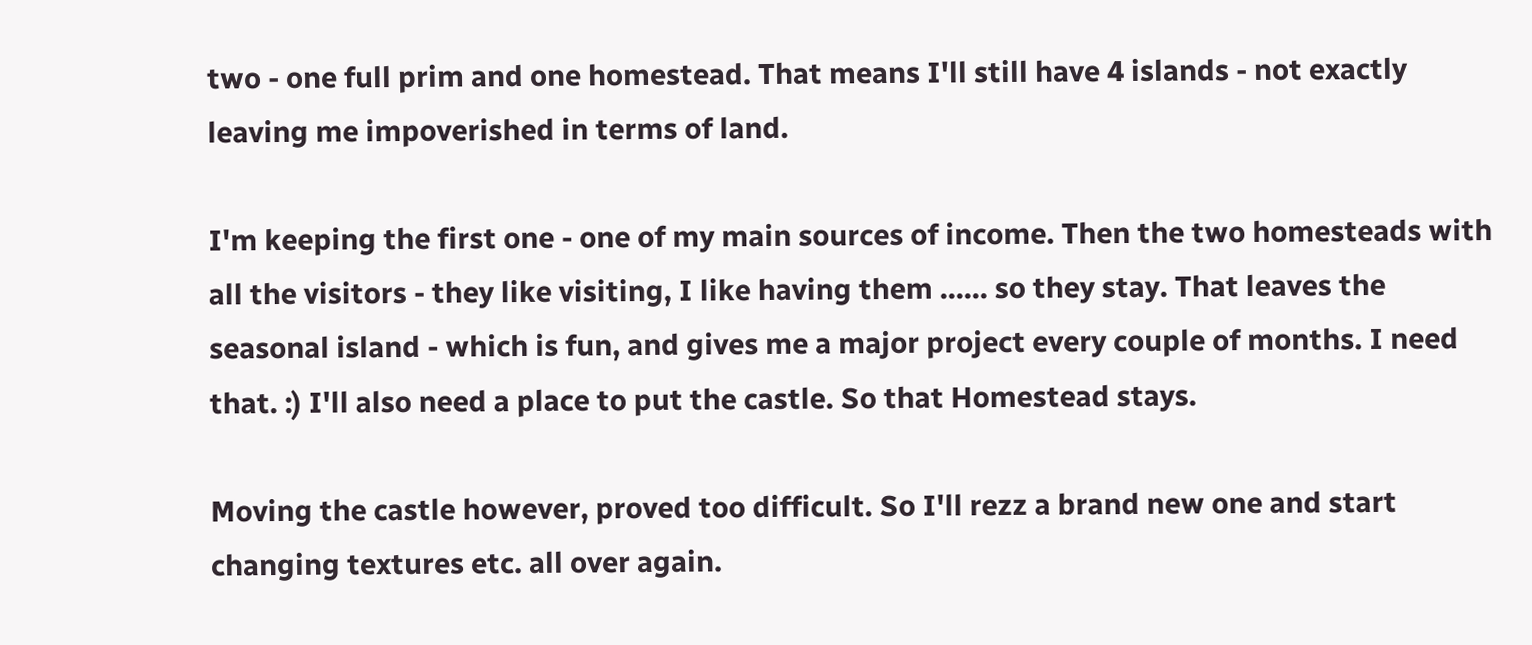two - one full prim and one homestead. That means I'll still have 4 islands - not exactly leaving me impoverished in terms of land.

I'm keeping the first one - one of my main sources of income. Then the two homesteads with all the visitors - they like visiting, I like having them ...... so they stay. That leaves the seasonal island - which is fun, and gives me a major project every couple of months. I need that. :) I'll also need a place to put the castle. So that Homestead stays.

Moving the castle however, proved too difficult. So I'll rezz a brand new one and start changing textures etc. all over again.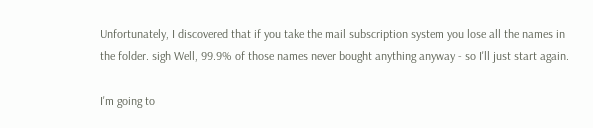Unfortunately, I discovered that if you take the mail subscription system you lose all the names in the folder. sigh Well, 99.9% of those names never bought anything anyway - so I'll just start again.

I'm going to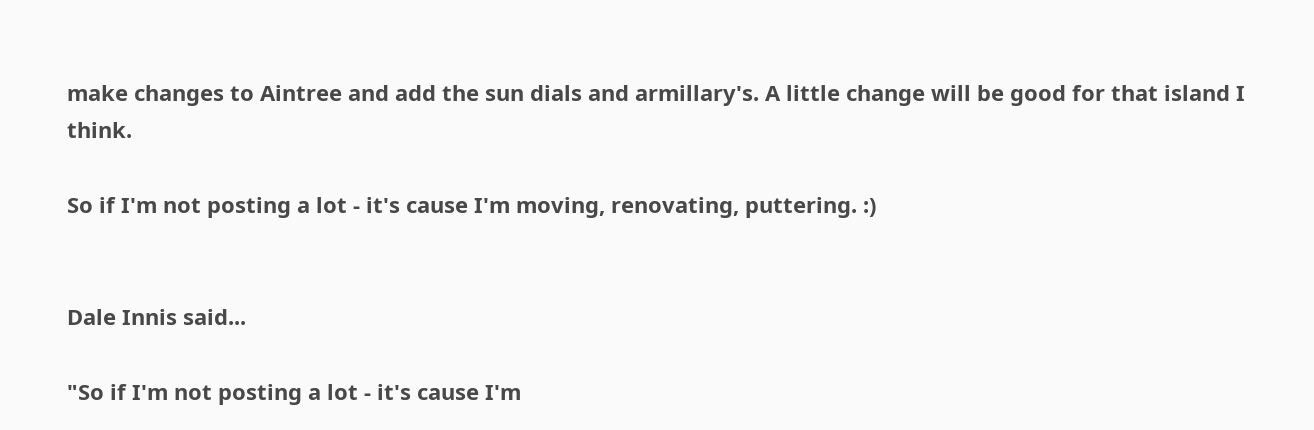make changes to Aintree and add the sun dials and armillary's. A little change will be good for that island I think.

So if I'm not posting a lot - it's cause I'm moving, renovating, puttering. :)


Dale Innis said...

"So if I'm not posting a lot - it's cause I'm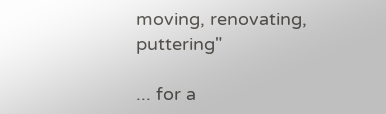moving, renovating, puttering"

... for a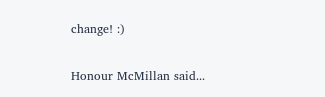change! :)

Honour McMillan said...